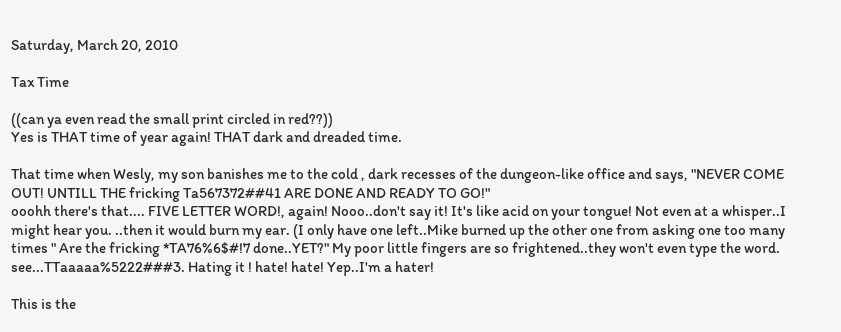Saturday, March 20, 2010

Tax Time

((can ya even read the small print circled in red??))
Yes is THAT time of year again! THAT dark and dreaded time.

That time when Wesly, my son banishes me to the cold , dark recesses of the dungeon-like office and says, "NEVER COME OUT! UNTILL THE fricking Ta567372##41 ARE DONE AND READY TO GO!"
ooohh there's that.... FIVE LETTER WORD!, again! Nooo..don't say it! It's like acid on your tongue! Not even at a whisper..I might hear you. ..then it would burn my ear. (I only have one left..Mike burned up the other one from asking one too many times " Are the fricking *TA76%6$#!7 done..YET?" My poor little fingers are so frightened..they won't even type the word. see...TTaaaaa%5222###3. Hating it ! hate! hate! Yep..I'm a hater!

This is the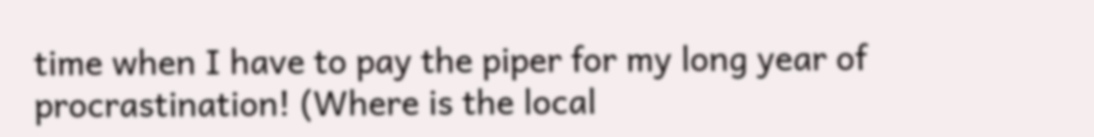time when I have to pay the piper for my long year of procrastination! (Where is the local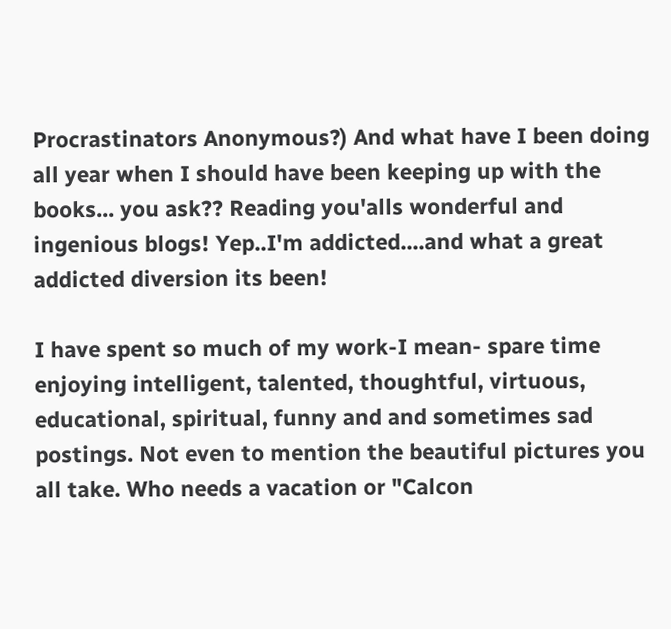Procrastinators Anonymous?) And what have I been doing all year when I should have been keeping up with the books... you ask?? Reading you'alls wonderful and ingenious blogs! Yep..I'm addicted....and what a great addicted diversion its been!

I have spent so much of my work-I mean- spare time enjoying intelligent, talented, thoughtful, virtuous, educational, spiritual, funny and and sometimes sad postings. Not even to mention the beautiful pictures you all take. Who needs a vacation or "Calcon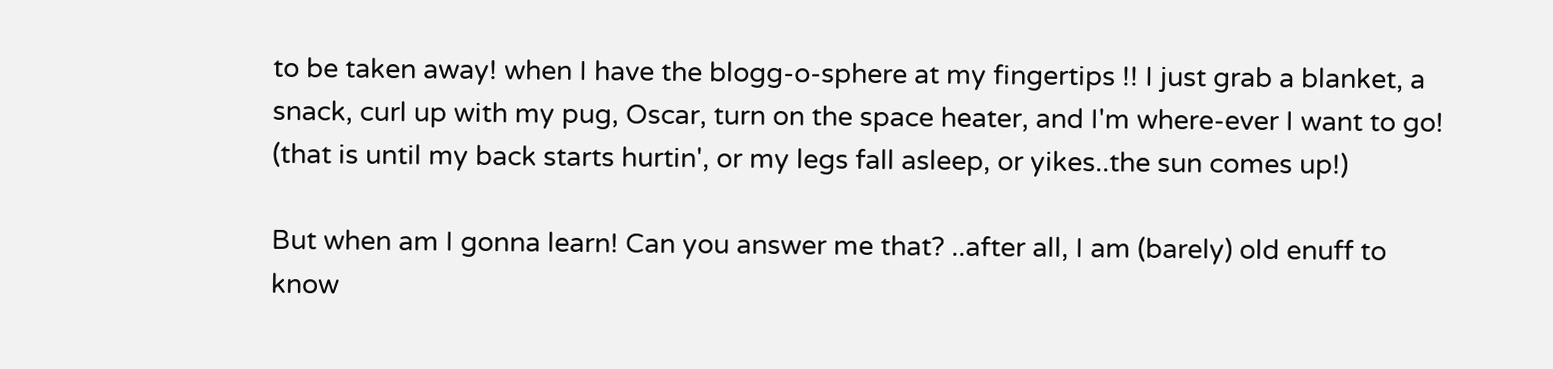to be taken away! when I have the blogg-o-sphere at my fingertips !! I just grab a blanket, a snack, curl up with my pug, Oscar, turn on the space heater, and I'm where-ever I want to go! (that is until my back starts hurtin', or my legs fall asleep, or yikes..the sun comes up!)

But when am I gonna learn! Can you answer me that? ..after all, I am (barely) old enuff to know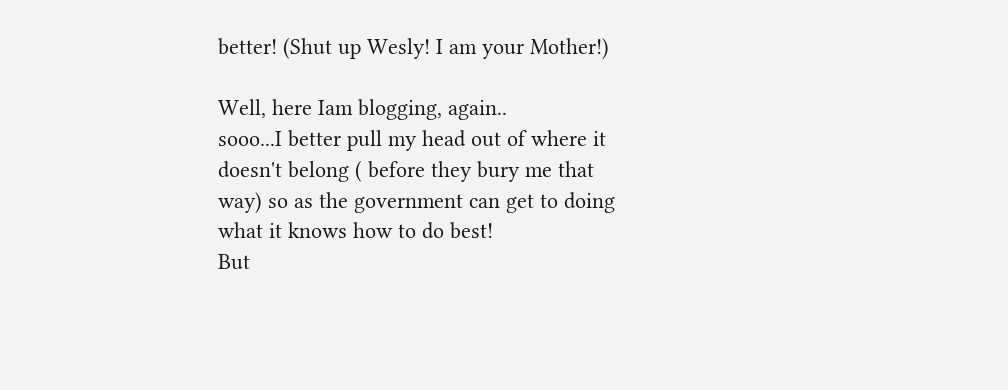better! (Shut up Wesly! I am your Mother!)

Well, here Iam blogging, again..
sooo...I better pull my head out of where it doesn't belong ( before they bury me that way) so as the government can get to doing what it knows how to do best!
But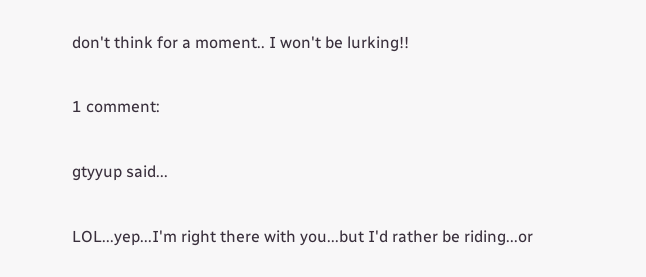don't think for a moment.. I won't be lurking!!

1 comment:

gtyyup said...

LOL...yep...I'm right there with you...but I'd rather be riding...or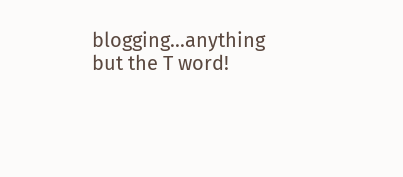blogging...anything but the T word!